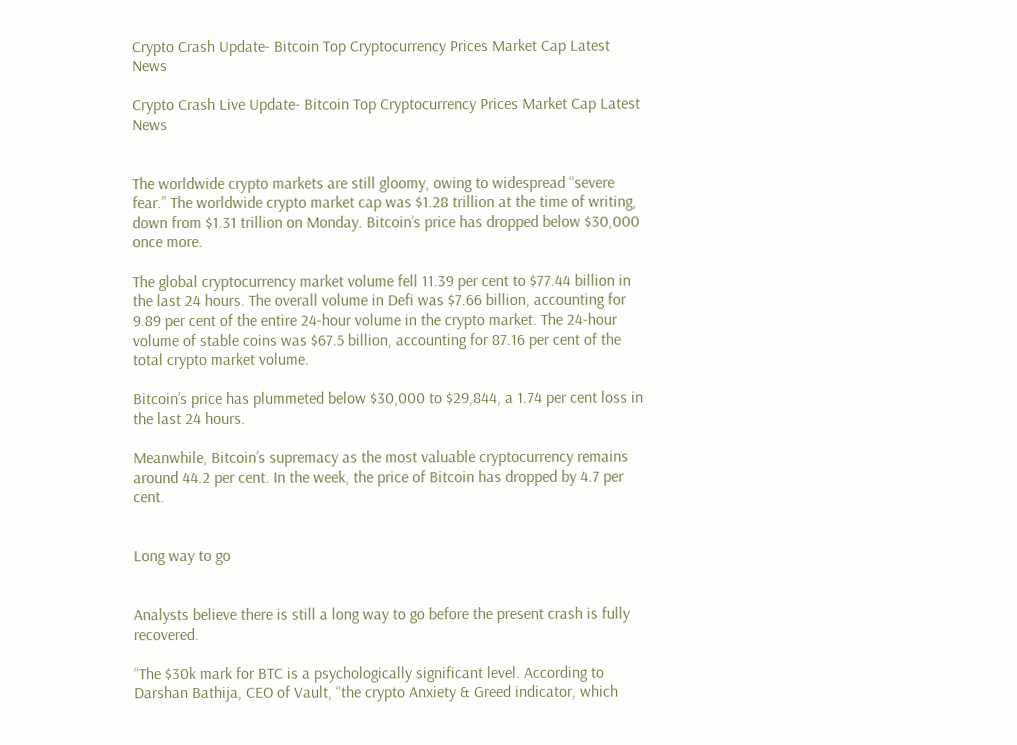Crypto Crash Update- Bitcoin Top Cryptocurrency Prices Market Cap Latest News

Crypto Crash Live Update- Bitcoin Top Cryptocurrency Prices Market Cap Latest News


The worldwide crypto markets are still gloomy, owing to widespread “severe fear.” The worldwide crypto market cap was $1.28 trillion at the time of writing, down from $1.31 trillion on Monday. Bitcoin’s price has dropped below $30,000 once more.

The global cryptocurrency market volume fell 11.39 per cent to $77.44 billion in the last 24 hours. The overall volume in Defi was $7.66 billion, accounting for 9.89 per cent of the entire 24-hour volume in the crypto market. The 24-hour volume of stable coins was $67.5 billion, accounting for 87.16 per cent of the total crypto market volume.

Bitcoin’s price has plummeted below $30,000 to $29,844, a 1.74 per cent loss in the last 24 hours.

Meanwhile, Bitcoin’s supremacy as the most valuable cryptocurrency remains around 44.2 per cent. In the week, the price of Bitcoin has dropped by 4.7 per cent.


Long way to go


Analysts believe there is still a long way to go before the present crash is fully recovered.

“The $30k mark for BTC is a psychologically significant level. According to Darshan Bathija, CEO of Vault, “the crypto Anxiety & Greed indicator, which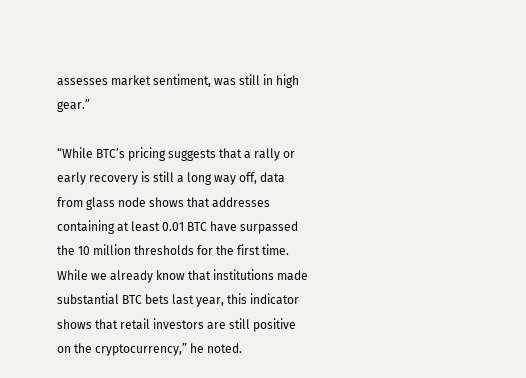assesses market sentiment, was still in high gear.”

“While BTC’s pricing suggests that a rally or early recovery is still a long way off, data from glass node shows that addresses containing at least 0.01 BTC have surpassed the 10 million thresholds for the first time. While we already know that institutions made substantial BTC bets last year, this indicator shows that retail investors are still positive on the cryptocurrency,” he noted.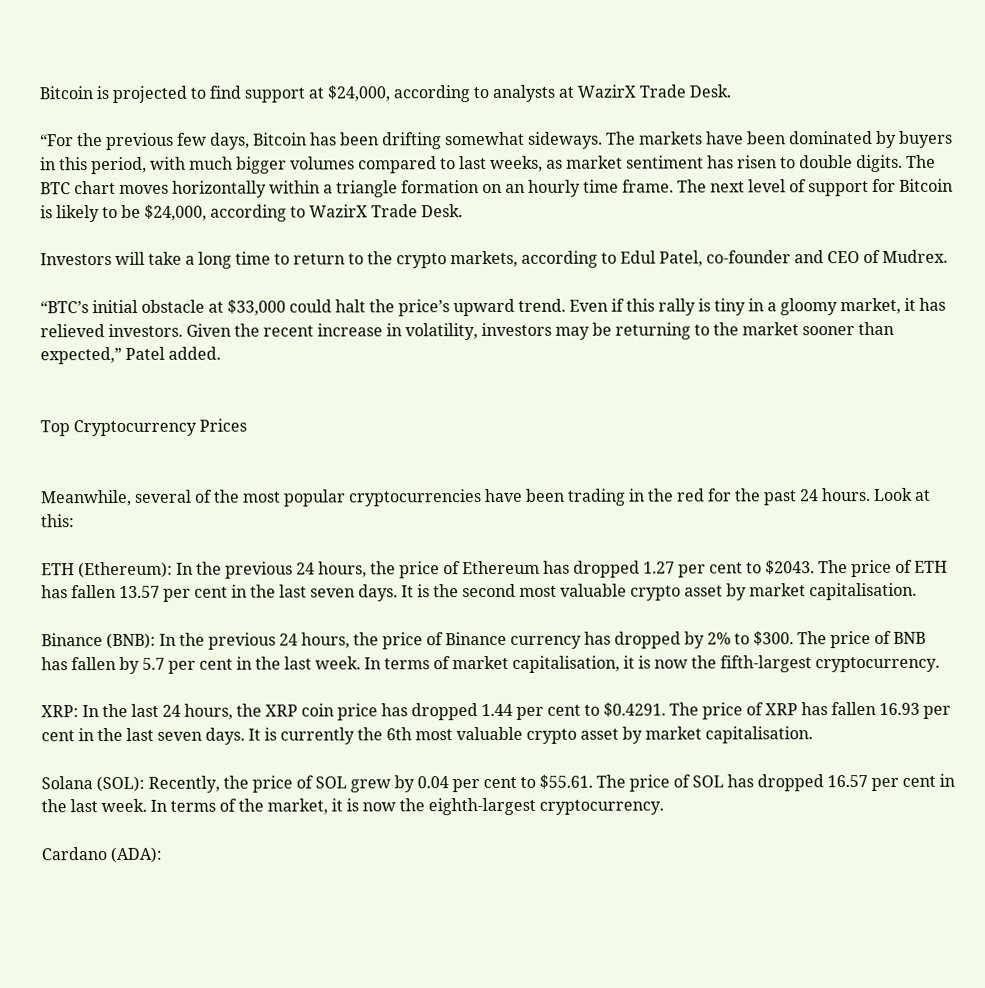Bitcoin is projected to find support at $24,000, according to analysts at WazirX Trade Desk.

“For the previous few days, Bitcoin has been drifting somewhat sideways. The markets have been dominated by buyers in this period, with much bigger volumes compared to last weeks, as market sentiment has risen to double digits. The BTC chart moves horizontally within a triangle formation on an hourly time frame. The next level of support for Bitcoin is likely to be $24,000, according to WazirX Trade Desk.

Investors will take a long time to return to the crypto markets, according to Edul Patel, co-founder and CEO of Mudrex.

“BTC’s initial obstacle at $33,000 could halt the price’s upward trend. Even if this rally is tiny in a gloomy market, it has relieved investors. Given the recent increase in volatility, investors may be returning to the market sooner than expected,” Patel added.


Top Cryptocurrency Prices


Meanwhile, several of the most popular cryptocurrencies have been trading in the red for the past 24 hours. Look at this:

ETH (Ethereum): In the previous 24 hours, the price of Ethereum has dropped 1.27 per cent to $2043. The price of ETH has fallen 13.57 per cent in the last seven days. It is the second most valuable crypto asset by market capitalisation.

Binance (BNB): In the previous 24 hours, the price of Binance currency has dropped by 2% to $300. The price of BNB has fallen by 5.7 per cent in the last week. In terms of market capitalisation, it is now the fifth-largest cryptocurrency.

XRP: In the last 24 hours, the XRP coin price has dropped 1.44 per cent to $0.4291. The price of XRP has fallen 16.93 per cent in the last seven days. It is currently the 6th most valuable crypto asset by market capitalisation.

Solana (SOL): Recently, the price of SOL grew by 0.04 per cent to $55.61. The price of SOL has dropped 16.57 per cent in the last week. In terms of the market, it is now the eighth-largest cryptocurrency.

Cardano (ADA):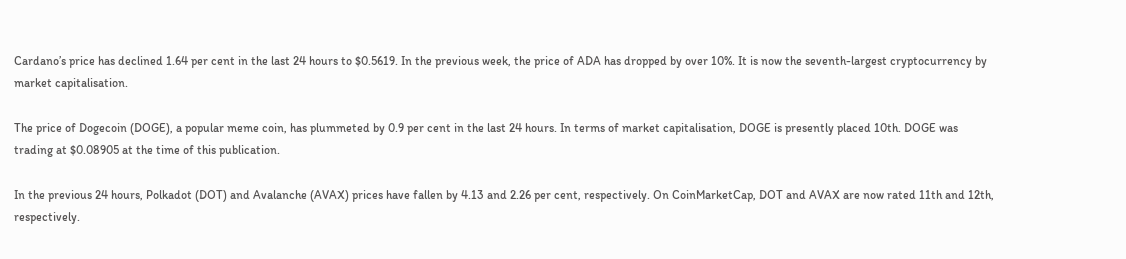Cardano’s price has declined 1.64 per cent in the last 24 hours to $0.5619. In the previous week, the price of ADA has dropped by over 10%. It is now the seventh-largest cryptocurrency by market capitalisation.

The price of Dogecoin (DOGE), a popular meme coin, has plummeted by 0.9 per cent in the last 24 hours. In terms of market capitalisation, DOGE is presently placed 10th. DOGE was trading at $0.08905 at the time of this publication.

In the previous 24 hours, Polkadot (DOT) and Avalanche (AVAX) prices have fallen by 4.13 and 2.26 per cent, respectively. On CoinMarketCap, DOT and AVAX are now rated 11th and 12th, respectively.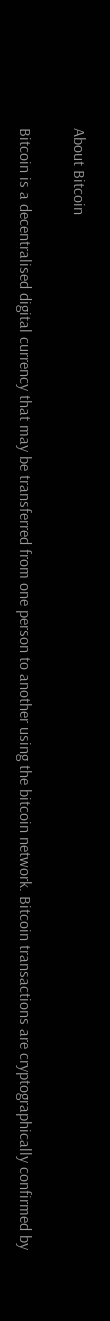About Bitcoin


Bitcoin is a decentralised digital currency that may be transferred from one person to another using the bitcoin network. Bitcoin transactions are cryptographically confirmed by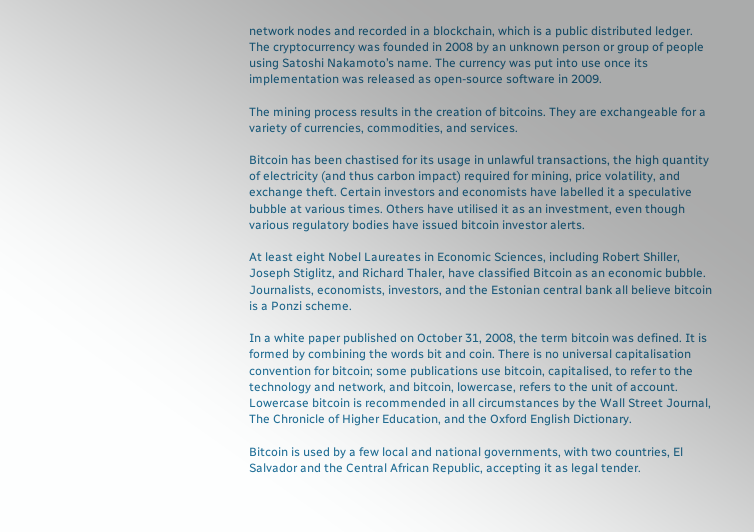network nodes and recorded in a blockchain, which is a public distributed ledger. The cryptocurrency was founded in 2008 by an unknown person or group of people using Satoshi Nakamoto’s name. The currency was put into use once its implementation was released as open-source software in 2009.

The mining process results in the creation of bitcoins. They are exchangeable for a variety of currencies, commodities, and services.

Bitcoin has been chastised for its usage in unlawful transactions, the high quantity of electricity (and thus carbon impact) required for mining, price volatility, and exchange theft. Certain investors and economists have labelled it a speculative bubble at various times. Others have utilised it as an investment, even though various regulatory bodies have issued bitcoin investor alerts.

At least eight Nobel Laureates in Economic Sciences, including Robert Shiller, Joseph Stiglitz, and Richard Thaler, have classified Bitcoin as an economic bubble. Journalists, economists, investors, and the Estonian central bank all believe bitcoin is a Ponzi scheme.

In a white paper published on October 31, 2008, the term bitcoin was defined. It is formed by combining the words bit and coin. There is no universal capitalisation convention for bitcoin; some publications use bitcoin, capitalised, to refer to the technology and network, and bitcoin, lowercase, refers to the unit of account. Lowercase bitcoin is recommended in all circumstances by the Wall Street Journal, The Chronicle of Higher Education, and the Oxford English Dictionary.

Bitcoin is used by a few local and national governments, with two countries, El Salvador and the Central African Republic, accepting it as legal tender.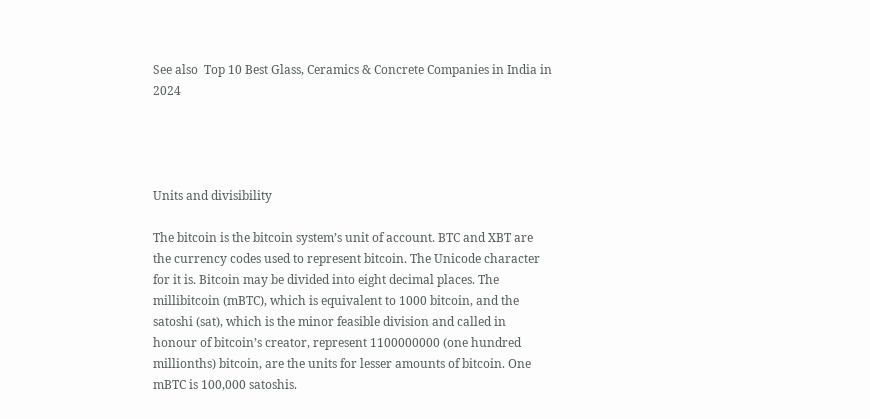See also  Top 10 Best Glass, Ceramics & Concrete Companies in India in 2024




Units and divisibility

The bitcoin is the bitcoin system’s unit of account. BTC and XBT are the currency codes used to represent bitcoin. The Unicode character for it is. Bitcoin may be divided into eight decimal places. The millibitcoin (mBTC), which is equivalent to 1000 bitcoin, and the satoshi (sat), which is the minor feasible division and called in honour of bitcoin’s creator, represent 1100000000 (one hundred millionths) bitcoin, are the units for lesser amounts of bitcoin. One mBTC is 100,000 satoshis.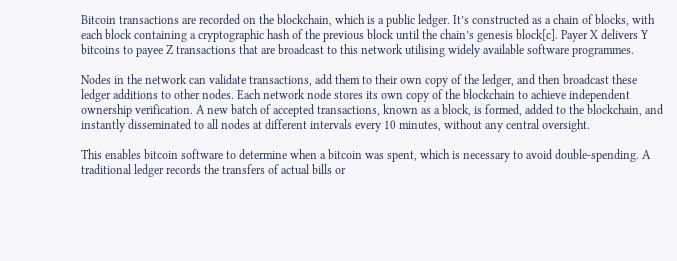Bitcoin transactions are recorded on the blockchain, which is a public ledger. It’s constructed as a chain of blocks, with each block containing a cryptographic hash of the previous block until the chain’s genesis block[c]. Payer X delivers Y bitcoins to payee Z transactions that are broadcast to this network utilising widely available software programmes.

Nodes in the network can validate transactions, add them to their own copy of the ledger, and then broadcast these ledger additions to other nodes. Each network node stores its own copy of the blockchain to achieve independent ownership verification. A new batch of accepted transactions, known as a block, is formed, added to the blockchain, and instantly disseminated to all nodes at different intervals every 10 minutes, without any central oversight.

This enables bitcoin software to determine when a bitcoin was spent, which is necessary to avoid double-spending. A traditional ledger records the transfers of actual bills or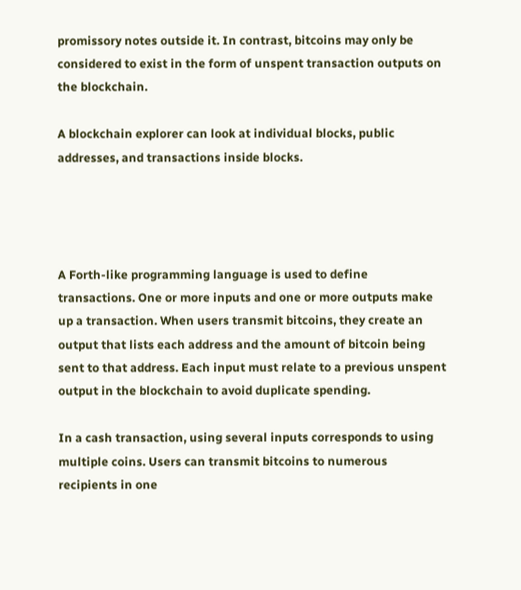promissory notes outside it. In contrast, bitcoins may only be considered to exist in the form of unspent transaction outputs on the blockchain.

A blockchain explorer can look at individual blocks, public addresses, and transactions inside blocks.




A Forth-like programming language is used to define transactions. One or more inputs and one or more outputs make up a transaction. When users transmit bitcoins, they create an output that lists each address and the amount of bitcoin being sent to that address. Each input must relate to a previous unspent output in the blockchain to avoid duplicate spending.

In a cash transaction, using several inputs corresponds to using multiple coins. Users can transmit bitcoins to numerous recipients in one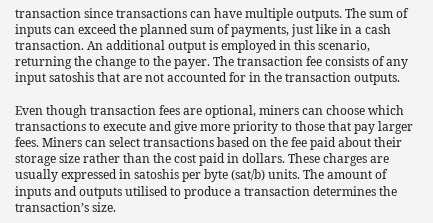transaction since transactions can have multiple outputs. The sum of inputs can exceed the planned sum of payments, just like in a cash transaction. An additional output is employed in this scenario, returning the change to the payer. The transaction fee consists of any input satoshis that are not accounted for in the transaction outputs.

Even though transaction fees are optional, miners can choose which transactions to execute and give more priority to those that pay larger fees. Miners can select transactions based on the fee paid about their storage size rather than the cost paid in dollars. These charges are usually expressed in satoshis per byte (sat/b) units. The amount of inputs and outputs utilised to produce a transaction determines the transaction’s size.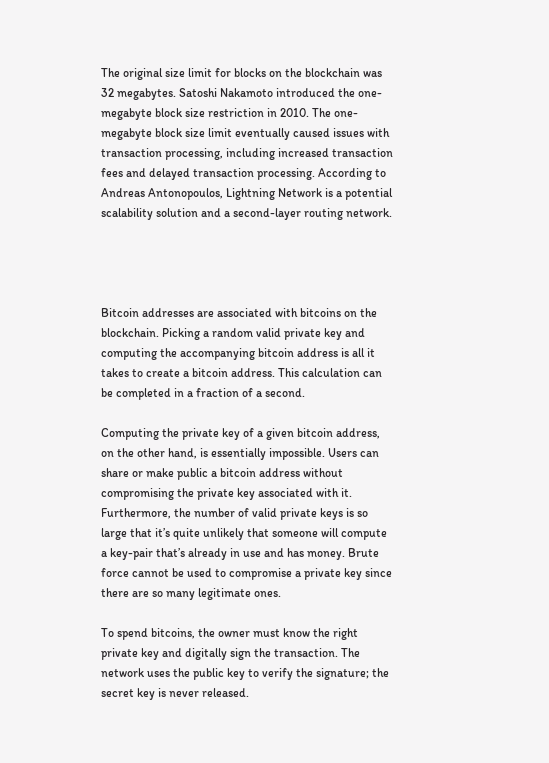The original size limit for blocks on the blockchain was 32 megabytes. Satoshi Nakamoto introduced the one-megabyte block size restriction in 2010. The one-megabyte block size limit eventually caused issues with transaction processing, including increased transaction fees and delayed transaction processing. According to Andreas Antonopoulos, Lightning Network is a potential scalability solution and a second-layer routing network.




Bitcoin addresses are associated with bitcoins on the blockchain. Picking a random valid private key and computing the accompanying bitcoin address is all it takes to create a bitcoin address. This calculation can be completed in a fraction of a second.

Computing the private key of a given bitcoin address, on the other hand, is essentially impossible. Users can share or make public a bitcoin address without compromising the private key associated with it. Furthermore, the number of valid private keys is so large that it’s quite unlikely that someone will compute a key-pair that’s already in use and has money. Brute force cannot be used to compromise a private key since there are so many legitimate ones.

To spend bitcoins, the owner must know the right private key and digitally sign the transaction. The network uses the public key to verify the signature; the secret key is never released.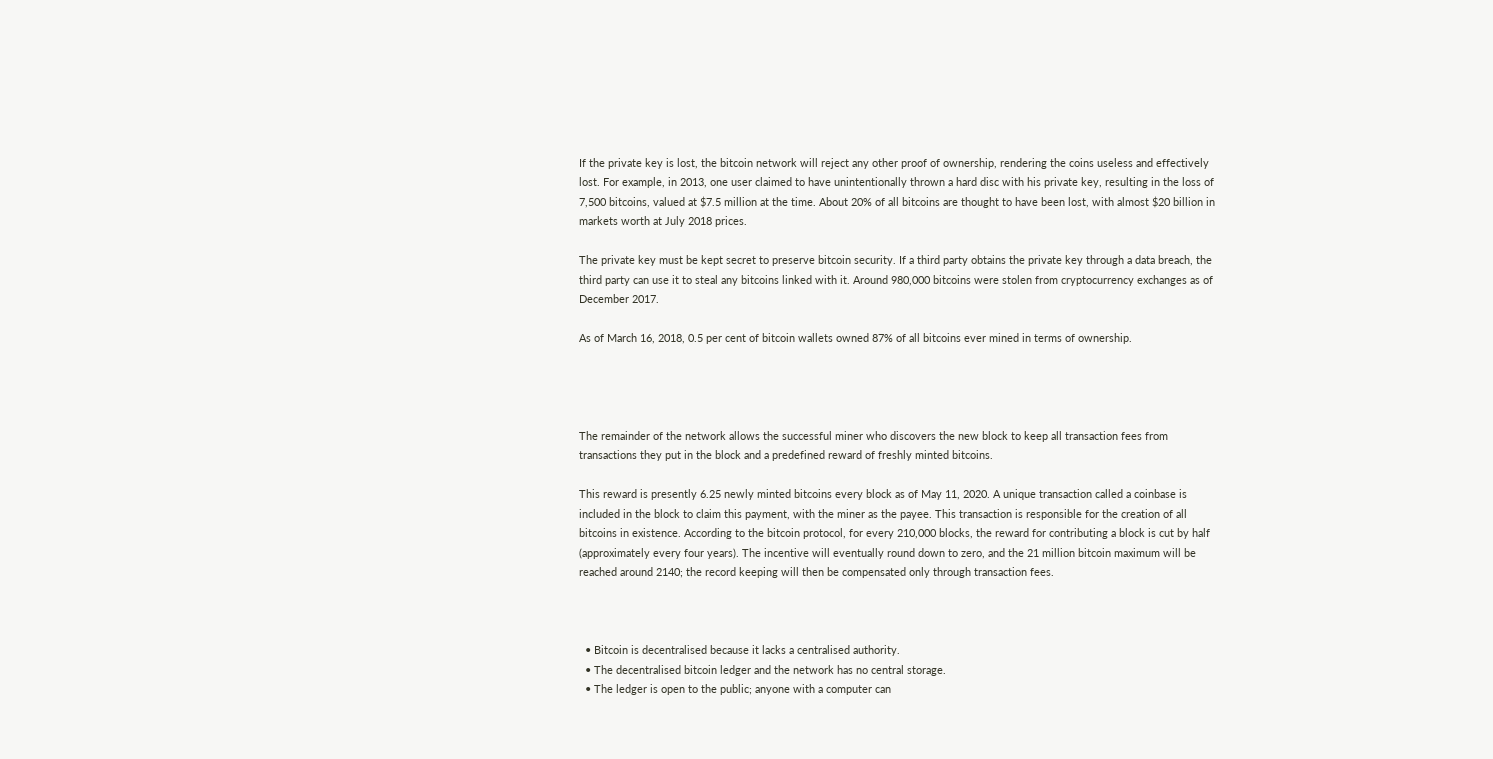If the private key is lost, the bitcoin network will reject any other proof of ownership, rendering the coins useless and effectively lost. For example, in 2013, one user claimed to have unintentionally thrown a hard disc with his private key, resulting in the loss of 7,500 bitcoins, valued at $7.5 million at the time. About 20% of all bitcoins are thought to have been lost, with almost $20 billion in markets worth at July 2018 prices.

The private key must be kept secret to preserve bitcoin security. If a third party obtains the private key through a data breach, the third party can use it to steal any bitcoins linked with it. Around 980,000 bitcoins were stolen from cryptocurrency exchanges as of December 2017.

As of March 16, 2018, 0.5 per cent of bitcoin wallets owned 87% of all bitcoins ever mined in terms of ownership.




The remainder of the network allows the successful miner who discovers the new block to keep all transaction fees from transactions they put in the block and a predefined reward of freshly minted bitcoins.

This reward is presently 6.25 newly minted bitcoins every block as of May 11, 2020. A unique transaction called a coinbase is included in the block to claim this payment, with the miner as the payee. This transaction is responsible for the creation of all bitcoins in existence. According to the bitcoin protocol, for every 210,000 blocks, the reward for contributing a block is cut by half (approximately every four years). The incentive will eventually round down to zero, and the 21 million bitcoin maximum will be reached around 2140; the record keeping will then be compensated only through transaction fees.



  • Bitcoin is decentralised because it lacks a centralised authority.
  • The decentralised bitcoin ledger and the network has no central storage.
  • The ledger is open to the public; anyone with a computer can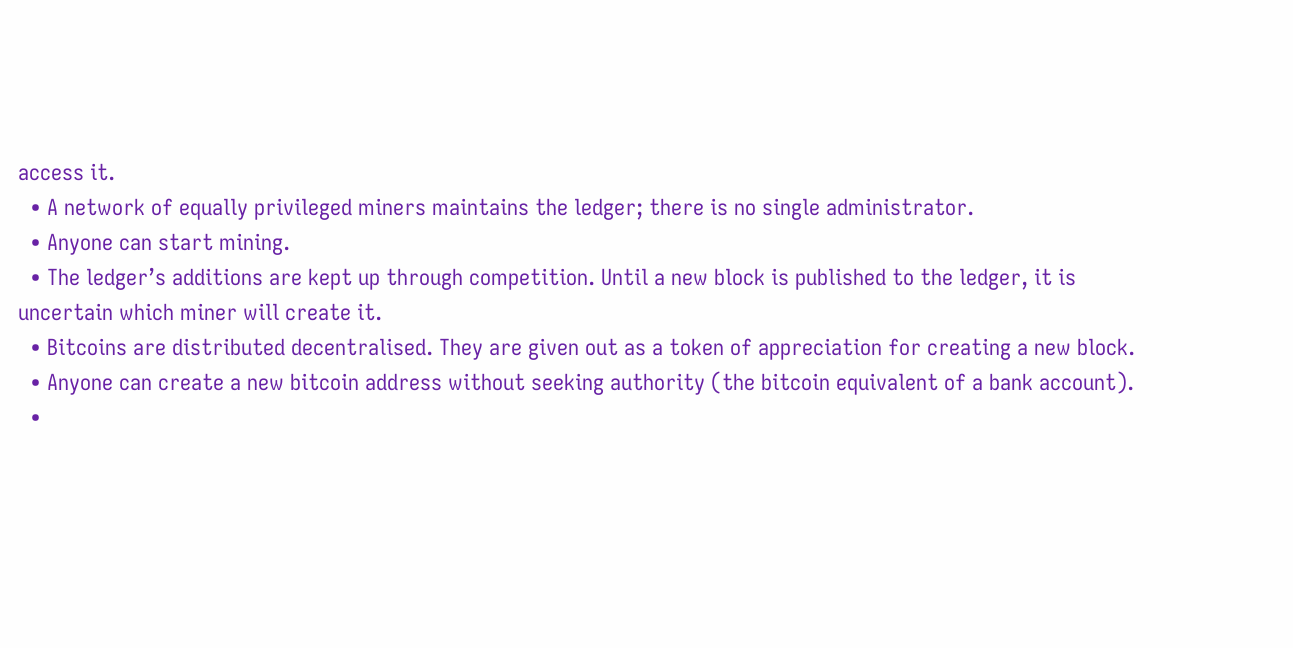access it.
  • A network of equally privileged miners maintains the ledger; there is no single administrator.
  • Anyone can start mining.
  • The ledger’s additions are kept up through competition. Until a new block is published to the ledger, it is uncertain which miner will create it.
  • Bitcoins are distributed decentralised. They are given out as a token of appreciation for creating a new block.
  • Anyone can create a new bitcoin address without seeking authority (the bitcoin equivalent of a bank account).
  •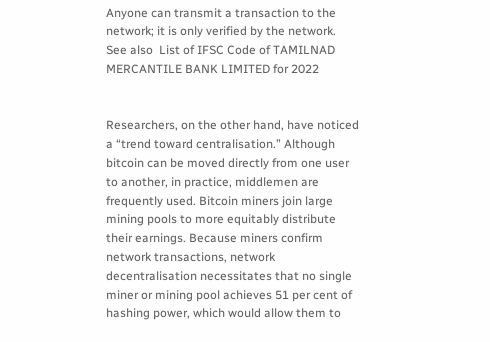Anyone can transmit a transaction to the network; it is only verified by the network.
See also  List of IFSC Code of TAMILNAD MERCANTILE BANK LIMITED for 2022


Researchers, on the other hand, have noticed a “trend toward centralisation.” Although bitcoin can be moved directly from one user to another, in practice, middlemen are frequently used. Bitcoin miners join large mining pools to more equitably distribute their earnings. Because miners confirm network transactions, network decentralisation necessitates that no single miner or mining pool achieves 51 per cent of hashing power, which would allow them to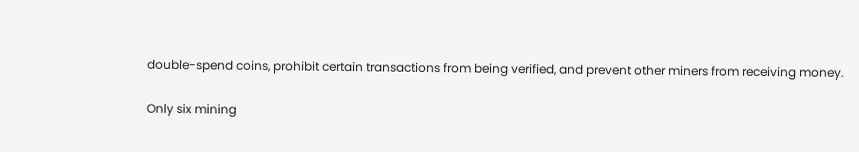double-spend coins, prohibit certain transactions from being verified, and prevent other miners from receiving money.

Only six mining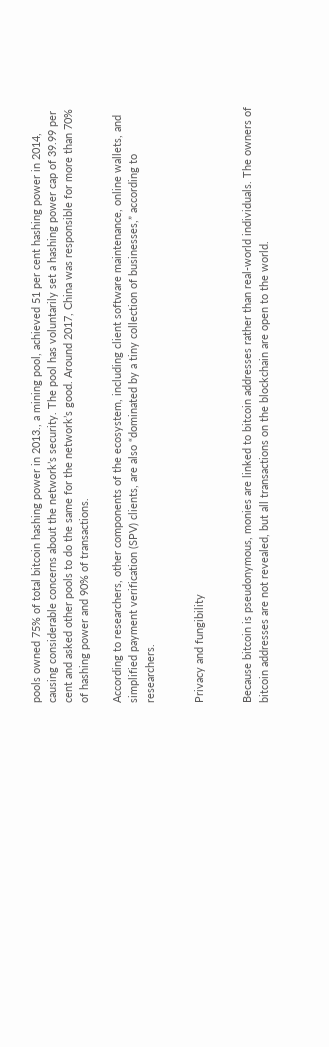pools owned 75% of total bitcoin hashing power in 2013., a mining pool, achieved 51 per cent hashing power in 2014, causing considerable concerns about the network’s security. The pool has voluntarily set a hashing power cap of 39.99 per cent and asked other pools to do the same for the network’s good. Around 2017, China was responsible for more than 70% of hashing power and 90% of transactions.

According to researchers, other components of the ecosystem, including client software maintenance, online wallets, and simplified payment verification (SPV) clients, are also “dominated by a tiny collection of businesses,” according to researchers.


Privacy and fungibility


Because bitcoin is pseudonymous, monies are linked to bitcoin addresses rather than real-world individuals. The owners of bitcoin addresses are not revealed, but all transactions on the blockchain are open to the world.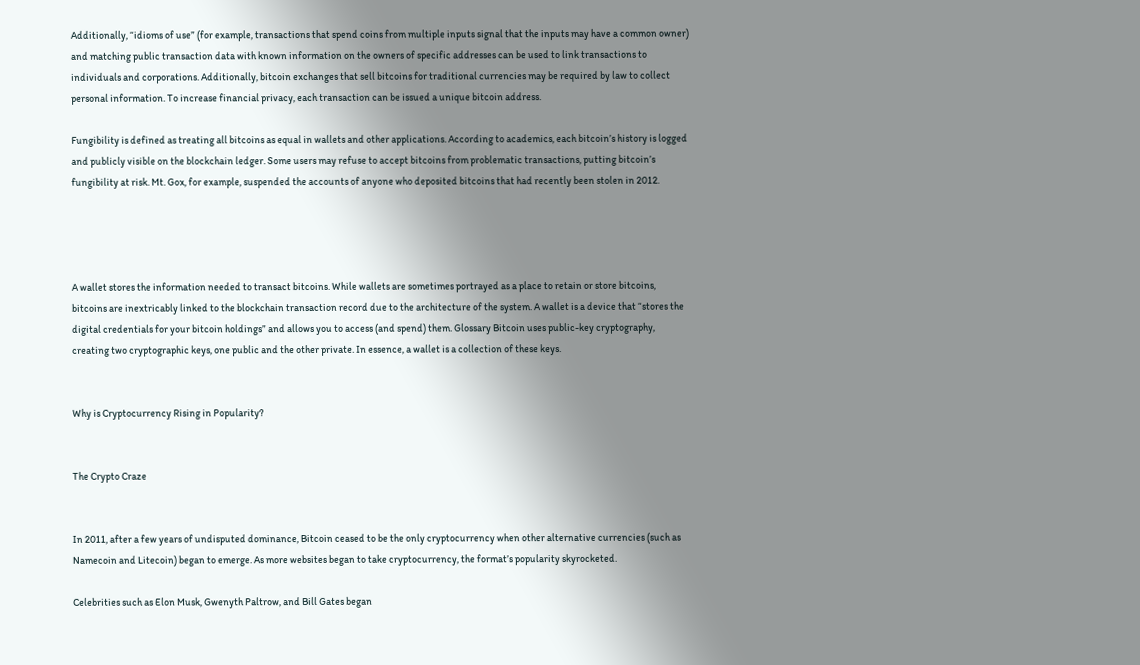Additionally, “idioms of use” (for example, transactions that spend coins from multiple inputs signal that the inputs may have a common owner) and matching public transaction data with known information on the owners of specific addresses can be used to link transactions to individuals and corporations. Additionally, bitcoin exchanges that sell bitcoins for traditional currencies may be required by law to collect personal information. To increase financial privacy, each transaction can be issued a unique bitcoin address.

Fungibility is defined as treating all bitcoins as equal in wallets and other applications. According to academics, each bitcoin’s history is logged and publicly visible on the blockchain ledger. Some users may refuse to accept bitcoins from problematic transactions, putting bitcoin’s fungibility at risk. Mt. Gox, for example, suspended the accounts of anyone who deposited bitcoins that had recently been stolen in 2012.




A wallet stores the information needed to transact bitcoins. While wallets are sometimes portrayed as a place to retain or store bitcoins, bitcoins are inextricably linked to the blockchain transaction record due to the architecture of the system. A wallet is a device that “stores the digital credentials for your bitcoin holdings” and allows you to access (and spend) them. Glossary Bitcoin uses public-key cryptography, creating two cryptographic keys, one public and the other private. In essence, a wallet is a collection of these keys.


Why is Cryptocurrency Rising in Popularity?


The Crypto Craze


In 2011, after a few years of undisputed dominance, Bitcoin ceased to be the only cryptocurrency when other alternative currencies (such as Namecoin and Litecoin) began to emerge. As more websites began to take cryptocurrency, the format’s popularity skyrocketed.

Celebrities such as Elon Musk, Gwenyth Paltrow, and Bill Gates began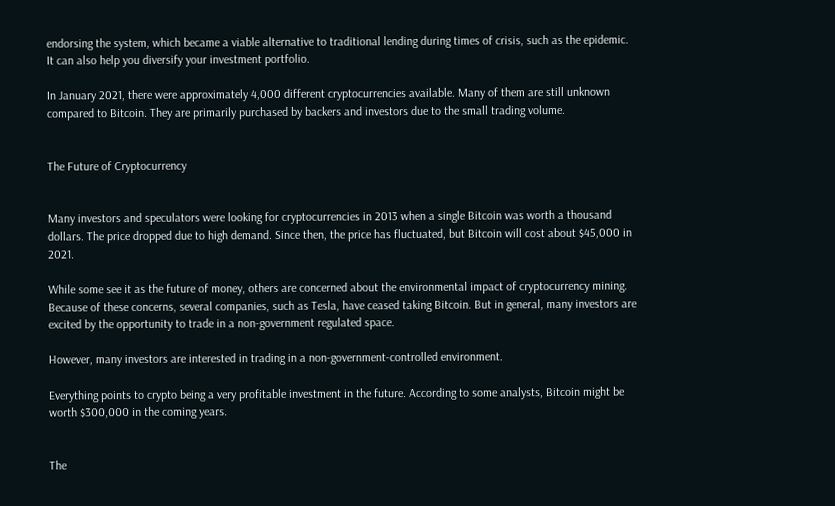endorsing the system, which became a viable alternative to traditional lending during times of crisis, such as the epidemic. It can also help you diversify your investment portfolio.

In January 2021, there were approximately 4,000 different cryptocurrencies available. Many of them are still unknown compared to Bitcoin. They are primarily purchased by backers and investors due to the small trading volume.


The Future of Cryptocurrency


Many investors and speculators were looking for cryptocurrencies in 2013 when a single Bitcoin was worth a thousand dollars. The price dropped due to high demand. Since then, the price has fluctuated, but Bitcoin will cost about $45,000 in 2021.

While some see it as the future of money, others are concerned about the environmental impact of cryptocurrency mining. Because of these concerns, several companies, such as Tesla, have ceased taking Bitcoin. But in general, many investors are excited by the opportunity to trade in a non-government regulated space.

However, many investors are interested in trading in a non-government-controlled environment.

Everything points to crypto being a very profitable investment in the future. According to some analysts, Bitcoin might be worth $300,000 in the coming years.


The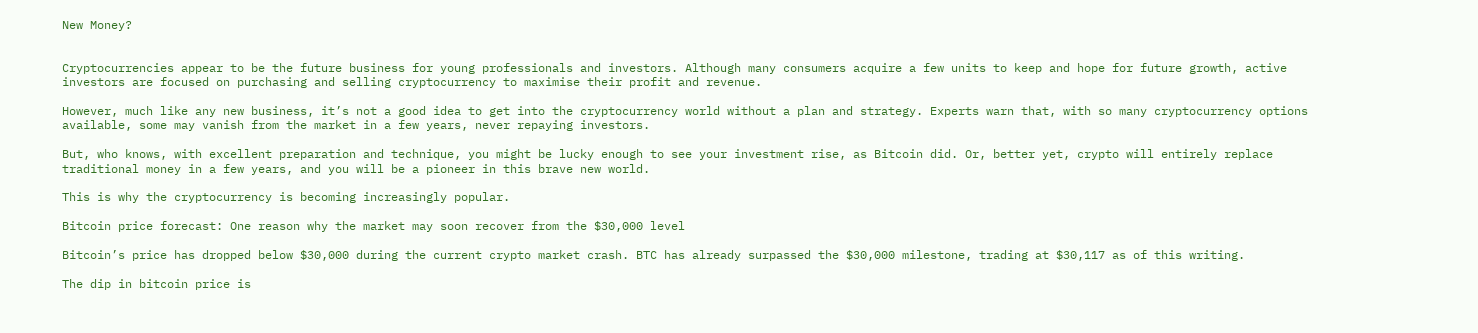New Money?


Cryptocurrencies appear to be the future business for young professionals and investors. Although many consumers acquire a few units to keep and hope for future growth, active investors are focused on purchasing and selling cryptocurrency to maximise their profit and revenue.

However, much like any new business, it’s not a good idea to get into the cryptocurrency world without a plan and strategy. Experts warn that, with so many cryptocurrency options available, some may vanish from the market in a few years, never repaying investors.

But, who knows, with excellent preparation and technique, you might be lucky enough to see your investment rise, as Bitcoin did. Or, better yet, crypto will entirely replace traditional money in a few years, and you will be a pioneer in this brave new world.

This is why the cryptocurrency is becoming increasingly popular.

Bitcoin price forecast: One reason why the market may soon recover from the $30,000 level

Bitcoin’s price has dropped below $30,000 during the current crypto market crash. BTC has already surpassed the $30,000 milestone, trading at $30,117 as of this writing.

The dip in bitcoin price is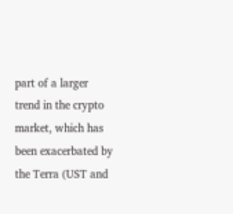part of a larger trend in the crypto market, which has been exacerbated by the Terra (UST and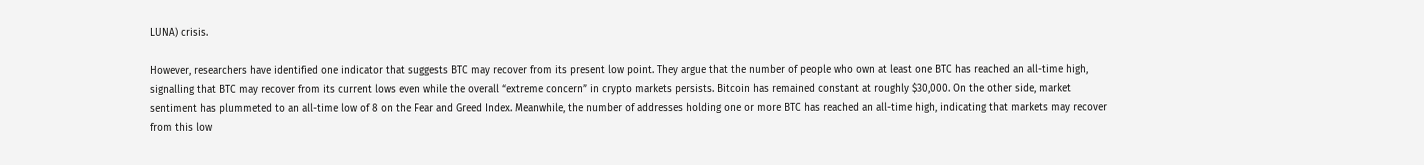LUNA) crisis.

However, researchers have identified one indicator that suggests BTC may recover from its present low point. They argue that the number of people who own at least one BTC has reached an all-time high, signalling that BTC may recover from its current lows even while the overall “extreme concern” in crypto markets persists. Bitcoin has remained constant at roughly $30,000. On the other side, market sentiment has plummeted to an all-time low of 8 on the Fear and Greed Index. Meanwhile, the number of addresses holding one or more BTC has reached an all-time high, indicating that markets may recover from this low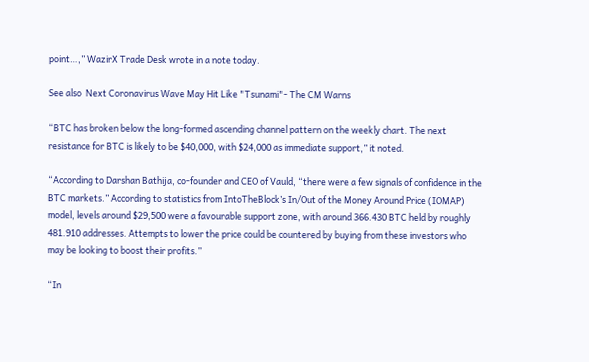point…,” WazirX Trade Desk wrote in a note today.

See also  Next Coronavirus Wave May Hit Like "Tsunami"- The CM Warns

“BTC has broken below the long-formed ascending channel pattern on the weekly chart. The next resistance for BTC is likely to be $40,000, with $24,000 as immediate support,” it noted.

“According to Darshan Bathija, co-founder and CEO of Vauld, “there were a few signals of confidence in the BTC markets.” According to statistics from IntoTheBlock’s In/Out of the Money Around Price (IOMAP) model, levels around $29,500 were a favourable support zone, with around 366.430 BTC held by roughly 481.910 addresses. Attempts to lower the price could be countered by buying from these investors who may be looking to boost their profits.”

“In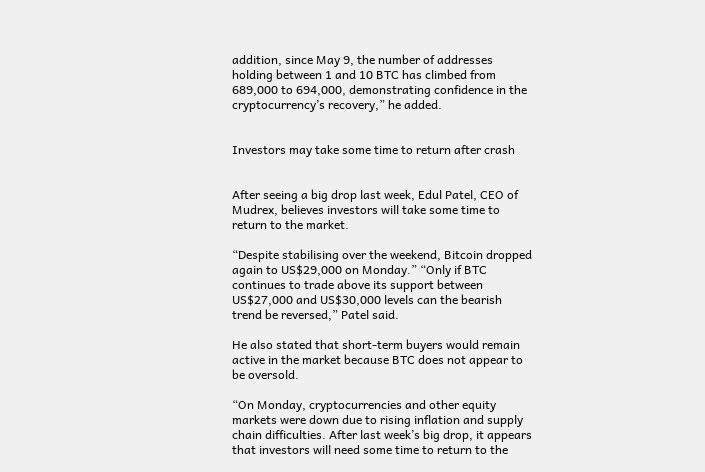addition, since May 9, the number of addresses holding between 1 and 10 BTC has climbed from 689,000 to 694,000, demonstrating confidence in the cryptocurrency’s recovery,” he added.


Investors may take some time to return after crash


After seeing a big drop last week, Edul Patel, CEO of Mudrex, believes investors will take some time to return to the market.

“Despite stabilising over the weekend, Bitcoin dropped again to US$29,000 on Monday.” “Only if BTC continues to trade above its support between US$27,000 and US$30,000 levels can the bearish trend be reversed,” Patel said.

He also stated that short-term buyers would remain active in the market because BTC does not appear to be oversold.

“On Monday, cryptocurrencies and other equity markets were down due to rising inflation and supply chain difficulties. After last week’s big drop, it appears that investors will need some time to return to the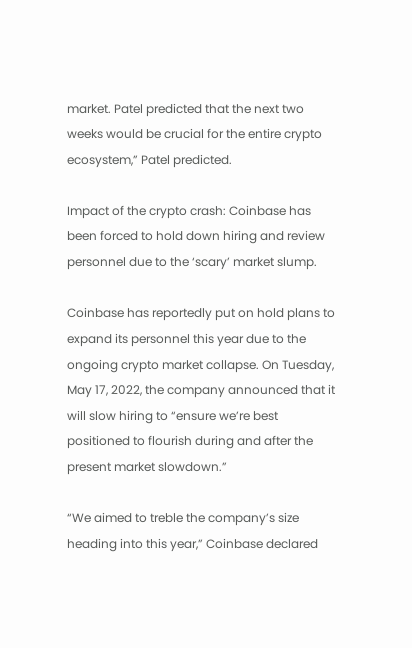market. Patel predicted that the next two weeks would be crucial for the entire crypto ecosystem,” Patel predicted.

Impact of the crypto crash: Coinbase has been forced to hold down hiring and review personnel due to the ‘scary’ market slump.

Coinbase has reportedly put on hold plans to expand its personnel this year due to the ongoing crypto market collapse. On Tuesday, May 17, 2022, the company announced that it will slow hiring to “ensure we’re best positioned to flourish during and after the present market slowdown.”

“We aimed to treble the company’s size heading into this year,” Coinbase declared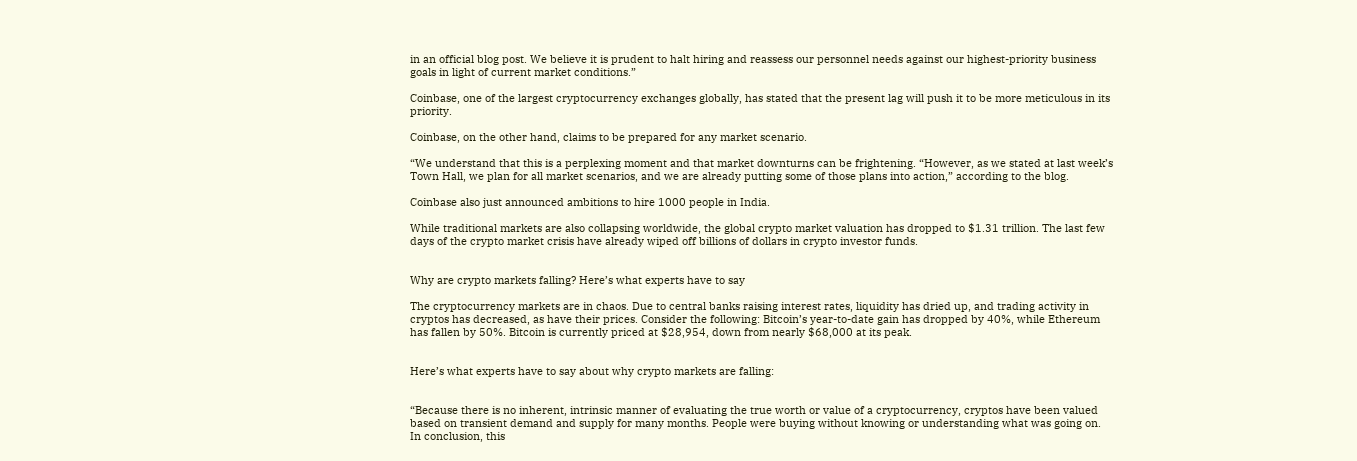in an official blog post. We believe it is prudent to halt hiring and reassess our personnel needs against our highest-priority business goals in light of current market conditions.”

Coinbase, one of the largest cryptocurrency exchanges globally, has stated that the present lag will push it to be more meticulous in its priority.

Coinbase, on the other hand, claims to be prepared for any market scenario.

“We understand that this is a perplexing moment and that market downturns can be frightening. “However, as we stated at last week’s Town Hall, we plan for all market scenarios, and we are already putting some of those plans into action,” according to the blog.

Coinbase also just announced ambitions to hire 1000 people in India.

While traditional markets are also collapsing worldwide, the global crypto market valuation has dropped to $1.31 trillion. The last few days of the crypto market crisis have already wiped off billions of dollars in crypto investor funds.


Why are crypto markets falling? Here’s what experts have to say

The cryptocurrency markets are in chaos. Due to central banks raising interest rates, liquidity has dried up, and trading activity in cryptos has decreased, as have their prices. Consider the following: Bitcoin’s year-to-date gain has dropped by 40%, while Ethereum has fallen by 50%. Bitcoin is currently priced at $28,954, down from nearly $68,000 at its peak.


Here’s what experts have to say about why crypto markets are falling:


“Because there is no inherent, intrinsic manner of evaluating the true worth or value of a cryptocurrency, cryptos have been valued based on transient demand and supply for many months. People were buying without knowing or understanding what was going on. In conclusion, this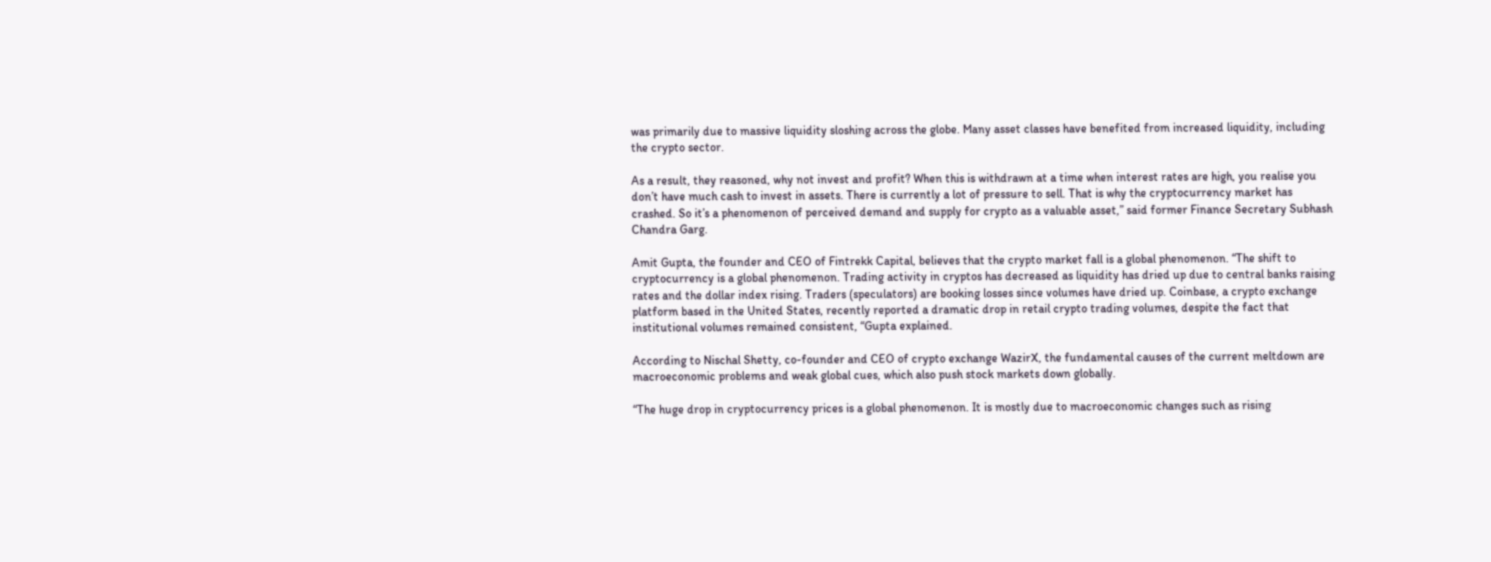was primarily due to massive liquidity sloshing across the globe. Many asset classes have benefited from increased liquidity, including the crypto sector.

As a result, they reasoned, why not invest and profit? When this is withdrawn at a time when interest rates are high, you realise you don’t have much cash to invest in assets. There is currently a lot of pressure to sell. That is why the cryptocurrency market has crashed. So it’s a phenomenon of perceived demand and supply for crypto as a valuable asset,” said former Finance Secretary Subhash Chandra Garg.

Amit Gupta, the founder and CEO of Fintrekk Capital, believes that the crypto market fall is a global phenomenon. “The shift to cryptocurrency is a global phenomenon. Trading activity in cryptos has decreased as liquidity has dried up due to central banks raising rates and the dollar index rising. Traders (speculators) are booking losses since volumes have dried up. Coinbase, a crypto exchange platform based in the United States, recently reported a dramatic drop in retail crypto trading volumes, despite the fact that institutional volumes remained consistent, “Gupta explained.

According to Nischal Shetty, co-founder and CEO of crypto exchange WazirX, the fundamental causes of the current meltdown are macroeconomic problems and weak global cues, which also push stock markets down globally.

“The huge drop in cryptocurrency prices is a global phenomenon. It is mostly due to macroeconomic changes such as rising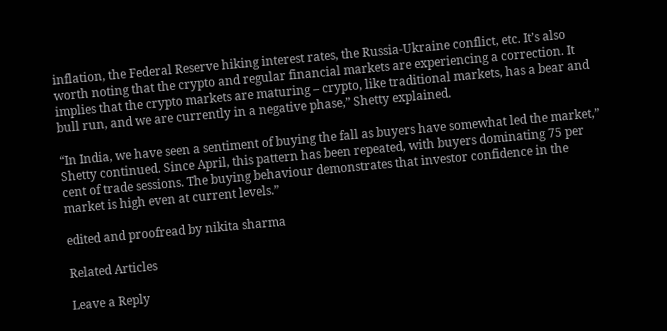inflation, the Federal Reserve hiking interest rates, the Russia-Ukraine conflict, etc. It’s also worth noting that the crypto and regular financial markets are experiencing a correction. It implies that the crypto markets are maturing – crypto, like traditional markets, has a bear and bull run, and we are currently in a negative phase,” Shetty explained.

“In India, we have seen a sentiment of buying the fall as buyers have somewhat led the market,” Shetty continued. Since April, this pattern has been repeated, with buyers dominating 75 per cent of trade sessions. The buying behaviour demonstrates that investor confidence in the market is high even at current levels.”

edited and proofread by nikita sharma

Related Articles

Leave a Reply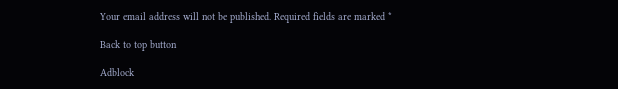Your email address will not be published. Required fields are marked *

Back to top button

Adblock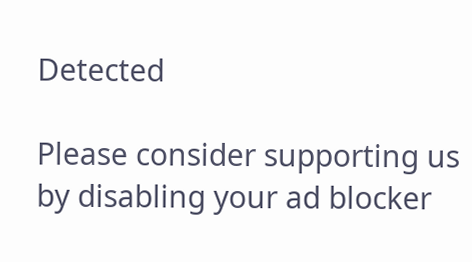Detected

Please consider supporting us by disabling your ad blocker